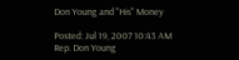Don Young and "His" Money

Posted: Jul 19, 2007 10:43 AM
Rep. Don Young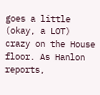goes a little (okay, a LOT) crazy on the House floor. As Hanlon reports,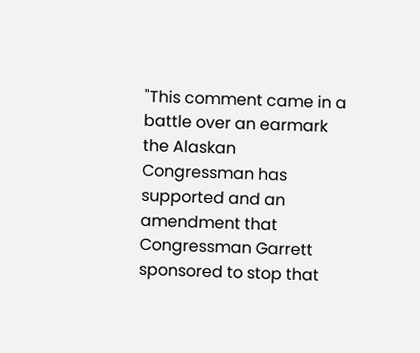"This comment came in a battle over an earmark the Alaskan Congressman has supported and an amendment that Congressman Garrett sponsored to stop that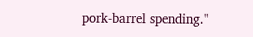pork-barrel spending."